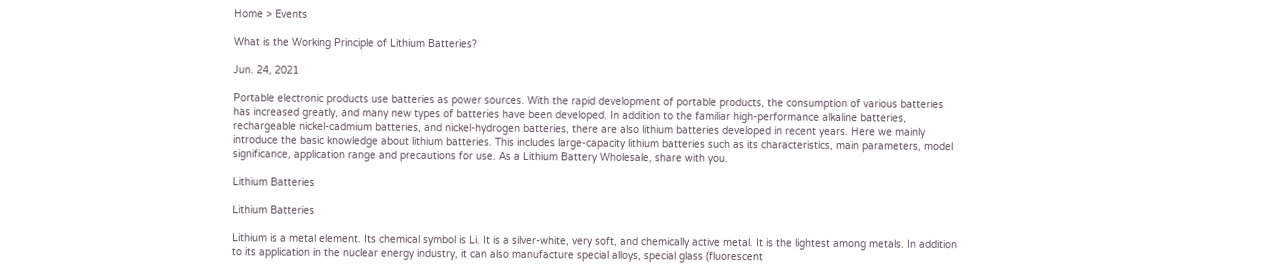Home > Events

What is the Working Principle of Lithium Batteries?

Jun. 24, 2021

Portable electronic products use batteries as power sources. With the rapid development of portable products, the consumption of various batteries has increased greatly, and many new types of batteries have been developed. In addition to the familiar high-performance alkaline batteries, rechargeable nickel-cadmium batteries, and nickel-hydrogen batteries, there are also lithium batteries developed in recent years. Here we mainly introduce the basic knowledge about lithium batteries. This includes large-capacity lithium batteries such as its characteristics, main parameters, model significance, application range and precautions for use. As a Lithium Battery Wholesale, share with you.

Lithium Batteries

Lithium Batteries

Lithium is a metal element. Its chemical symbol is Li. It is a silver-white, very soft, and chemically active metal. It is the lightest among metals. In addition to its application in the nuclear energy industry, it can also manufacture special alloys, special glass (fluorescent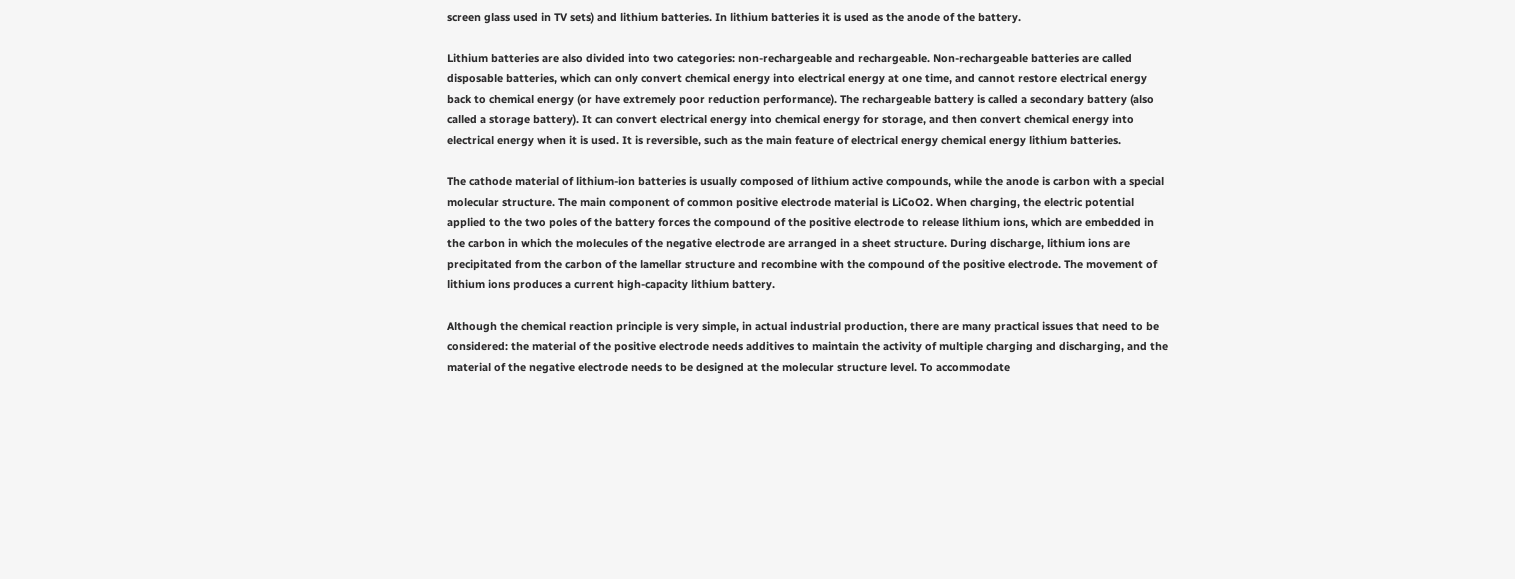screen glass used in TV sets) and lithium batteries. In lithium batteries it is used as the anode of the battery.

Lithium batteries are also divided into two categories: non-rechargeable and rechargeable. Non-rechargeable batteries are called disposable batteries, which can only convert chemical energy into electrical energy at one time, and cannot restore electrical energy back to chemical energy (or have extremely poor reduction performance). The rechargeable battery is called a secondary battery (also called a storage battery). It can convert electrical energy into chemical energy for storage, and then convert chemical energy into electrical energy when it is used. It is reversible, such as the main feature of electrical energy chemical energy lithium batteries.

The cathode material of lithium-ion batteries is usually composed of lithium active compounds, while the anode is carbon with a special molecular structure. The main component of common positive electrode material is LiCoO2. When charging, the electric potential applied to the two poles of the battery forces the compound of the positive electrode to release lithium ions, which are embedded in the carbon in which the molecules of the negative electrode are arranged in a sheet structure. During discharge, lithium ions are precipitated from the carbon of the lamellar structure and recombine with the compound of the positive electrode. The movement of lithium ions produces a current high-capacity lithium battery.

Although the chemical reaction principle is very simple, in actual industrial production, there are many practical issues that need to be considered: the material of the positive electrode needs additives to maintain the activity of multiple charging and discharging, and the material of the negative electrode needs to be designed at the molecular structure level. To accommodate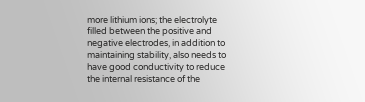more lithium ions; the electrolyte filled between the positive and negative electrodes, in addition to maintaining stability, also needs to have good conductivity to reduce the internal resistance of the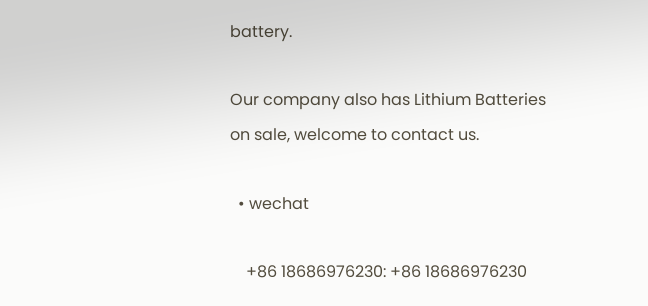battery.

Our company also has Lithium Batteries on sale, welcome to contact us.

  • wechat

    +86 18686976230: +86 18686976230